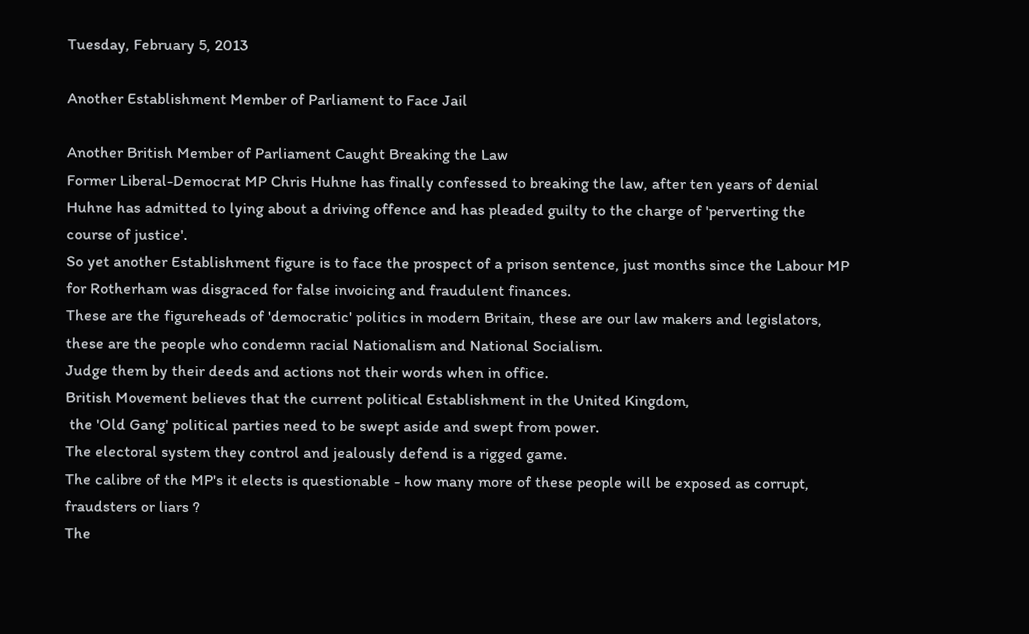Tuesday, February 5, 2013

Another Establishment Member of Parliament to Face Jail

Another British Member of Parliament Caught Breaking the Law
Former Liberal-Democrat MP Chris Huhne has finally confessed to breaking the law, after ten years of denial Huhne has admitted to lying about a driving offence and has pleaded guilty to the charge of 'perverting the course of justice'.
So yet another Establishment figure is to face the prospect of a prison sentence, just months since the Labour MP for Rotherham was disgraced for false invoicing and fraudulent finances.
These are the figureheads of 'democratic' politics in modern Britain, these are our law makers and legislators, these are the people who condemn racial Nationalism and National Socialism.
Judge them by their deeds and actions not their words when in office.
British Movement believes that the current political Establishment in the United Kingdom,
 the 'Old Gang' political parties need to be swept aside and swept from power.
The electoral system they control and jealously defend is a rigged game.
The calibre of the MP's it elects is questionable - how many more of these people will be exposed as corrupt, fraudsters or liars ?
The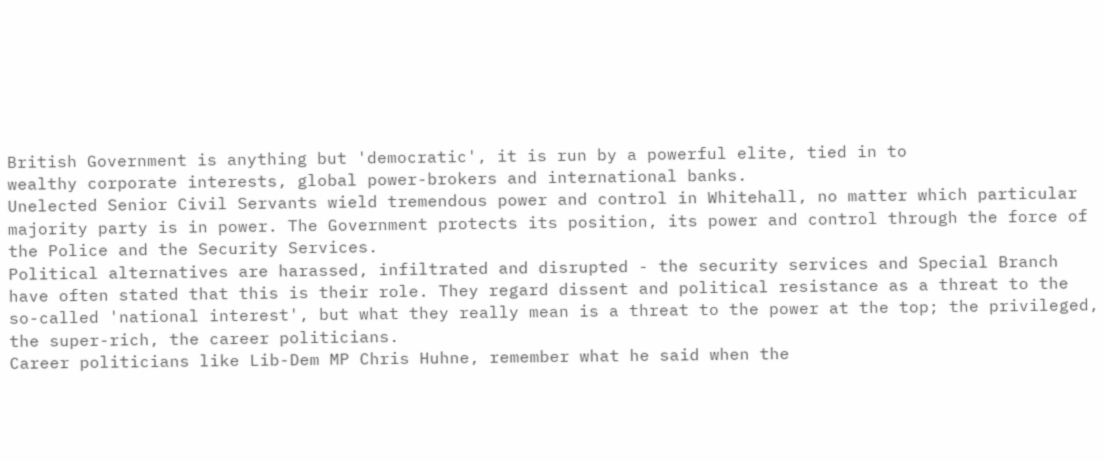British Government is anything but 'democratic', it is run by a powerful elite, tied in to
wealthy corporate interests, global power-brokers and international banks.
Unelected Senior Civil Servants wield tremendous power and control in Whitehall, no matter which particular majority party is in power. The Government protects its position, its power and control through the force of the Police and the Security Services.
Political alternatives are harassed, infiltrated and disrupted - the security services and Special Branch have often stated that this is their role. They regard dissent and political resistance as a threat to the so-called 'national interest', but what they really mean is a threat to the power at the top; the privileged, the super-rich, the career politicians.
Career politicians like Lib-Dem MP Chris Huhne, remember what he said when the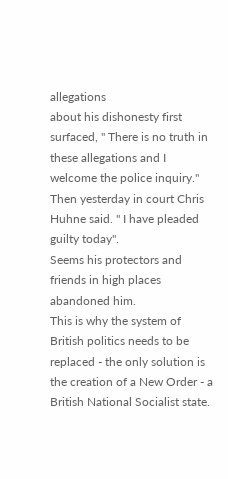allegations
about his dishonesty first surfaced, " There is no truth in these allegations and I welcome the police inquiry."
Then yesterday in court Chris Huhne said. " I have pleaded guilty today".
Seems his protectors and friends in high places abandoned him.
This is why the system of British politics needs to be replaced - the only solution is the creation of a New Order - a British National Socialist state.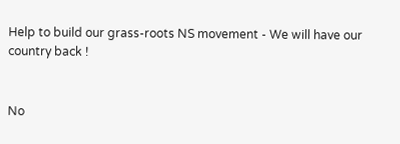Help to build our grass-roots NS movement - We will have our country back !


No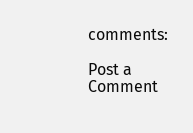comments:

Post a Comment